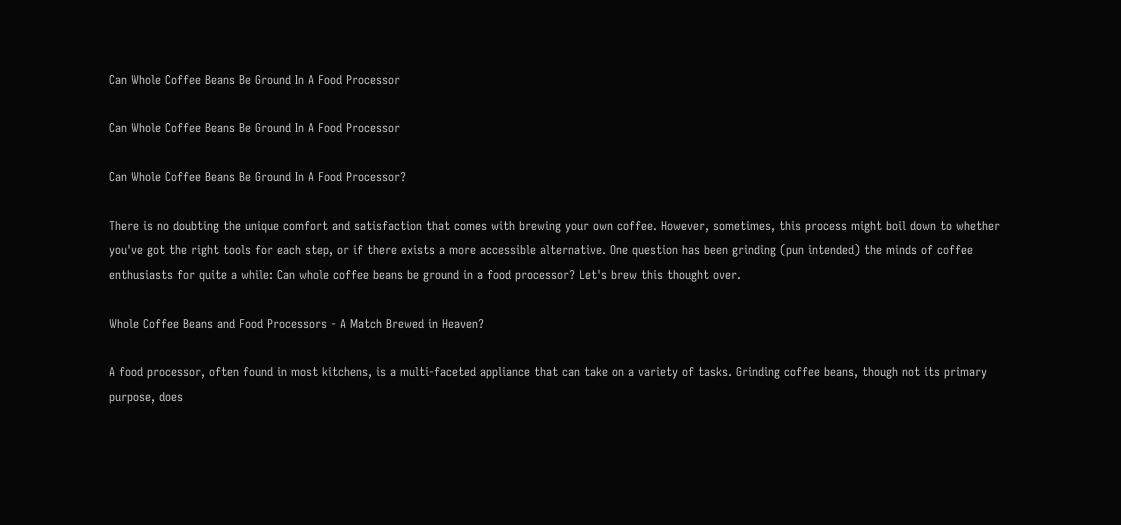Can Whole Coffee Beans Be Ground In A Food Processor

Can Whole Coffee Beans Be Ground In A Food Processor

Can Whole Coffee Beans Be Ground In A Food Processor?

There is no doubting the unique comfort and satisfaction that comes with brewing your own coffee. However, sometimes, this process might boil down to whether you've got the right tools for each step, or if there exists a more accessible alternative. One question has been grinding (pun intended) the minds of coffee enthusiasts for quite a while: Can whole coffee beans be ground in a food processor? Let's brew this thought over.

Whole Coffee Beans and Food Processors - A Match Brewed in Heaven?

A food processor, often found in most kitchens, is a multi-faceted appliance that can take on a variety of tasks. Grinding coffee beans, though not its primary purpose, does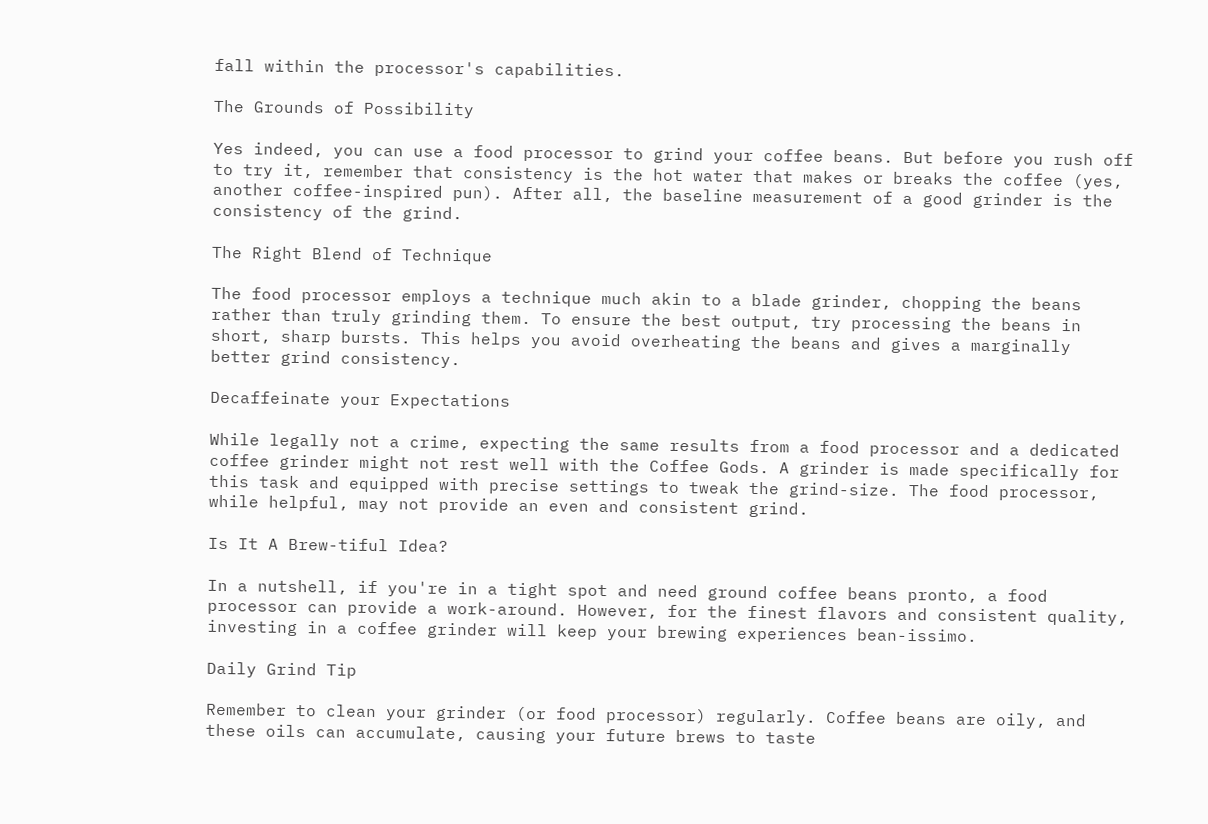fall within the processor's capabilities.

The Grounds of Possibility

Yes indeed, you can use a food processor to grind your coffee beans. But before you rush off to try it, remember that consistency is the hot water that makes or breaks the coffee (yes, another coffee-inspired pun). After all, the baseline measurement of a good grinder is the consistency of the grind.

The Right Blend of Technique

The food processor employs a technique much akin to a blade grinder, chopping the beans rather than truly grinding them. To ensure the best output, try processing the beans in short, sharp bursts. This helps you avoid overheating the beans and gives a marginally better grind consistency.

Decaffeinate your Expectations

While legally not a crime, expecting the same results from a food processor and a dedicated coffee grinder might not rest well with the Coffee Gods. A grinder is made specifically for this task and equipped with precise settings to tweak the grind-size. The food processor, while helpful, may not provide an even and consistent grind.

Is It A Brew-tiful Idea?

In a nutshell, if you're in a tight spot and need ground coffee beans pronto, a food processor can provide a work-around. However, for the finest flavors and consistent quality, investing in a coffee grinder will keep your brewing experiences bean-issimo.

Daily Grind Tip

Remember to clean your grinder (or food processor) regularly. Coffee beans are oily, and these oils can accumulate, causing your future brews to taste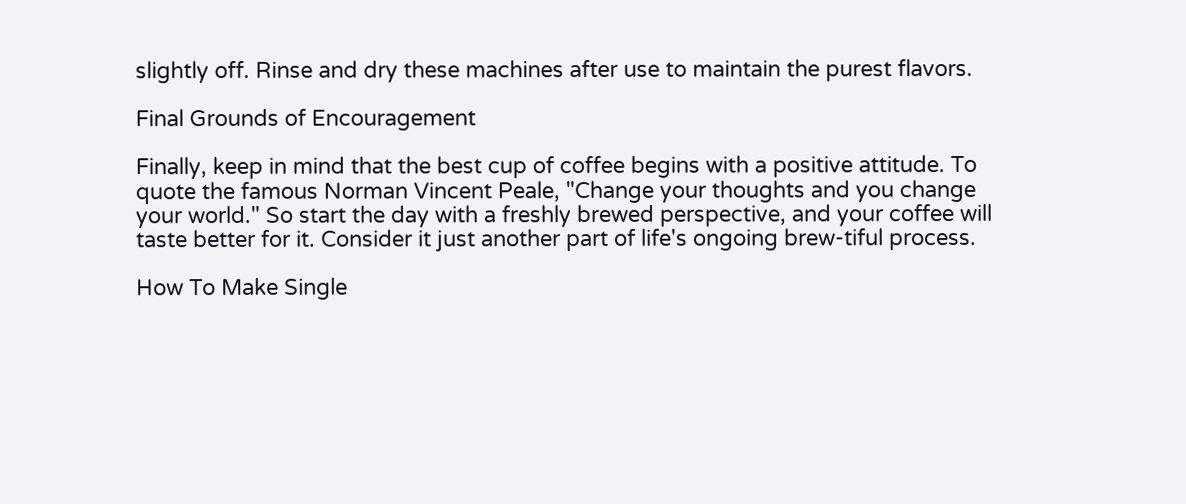slightly off. Rinse and dry these machines after use to maintain the purest flavors.

Final Grounds of Encouragement

Finally, keep in mind that the best cup of coffee begins with a positive attitude. To quote the famous Norman Vincent Peale, "Change your thoughts and you change your world." So start the day with a freshly brewed perspective, and your coffee will taste better for it. Consider it just another part of life's ongoing brew-tiful process.

How To Make Single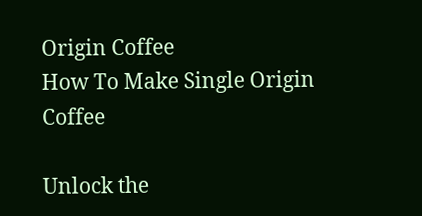Origin Coffee
How To Make Single Origin Coffee

Unlock the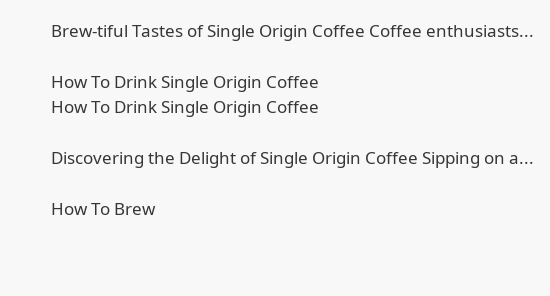Brew-tiful Tastes of Single Origin Coffee Coffee enthusiasts...

How To Drink Single Origin Coffee
How To Drink Single Origin Coffee

Discovering the Delight of Single Origin Coffee Sipping on a...

How To Brew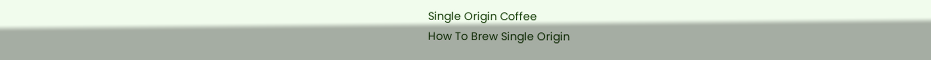Single Origin Coffee
How To Brew Single Origin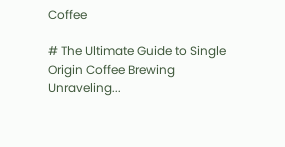Coffee

# The Ultimate Guide to Single Origin Coffee Brewing Unraveling...